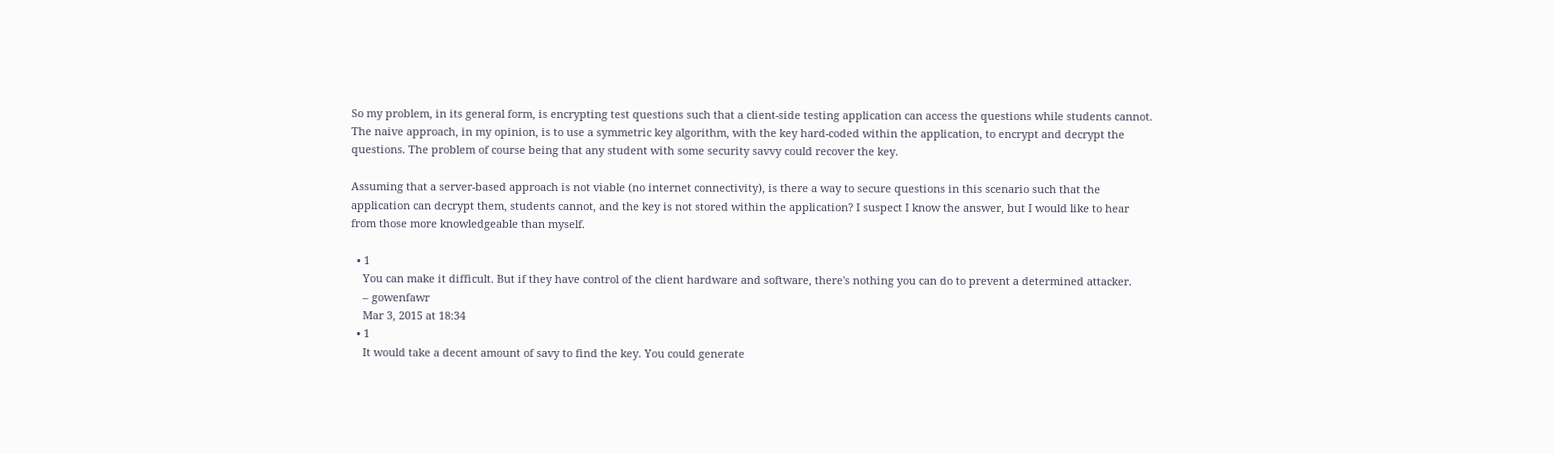So my problem, in its general form, is encrypting test questions such that a client-side testing application can access the questions while students cannot. The naive approach, in my opinion, is to use a symmetric key algorithm, with the key hard-coded within the application, to encrypt and decrypt the questions. The problem of course being that any student with some security savvy could recover the key.

Assuming that a server-based approach is not viable (no internet connectivity), is there a way to secure questions in this scenario such that the application can decrypt them, students cannot, and the key is not stored within the application? I suspect I know the answer, but I would like to hear from those more knowledgeable than myself.

  • 1
    You can make it difficult. But if they have control of the client hardware and software, there's nothing you can do to prevent a determined attacker.
    – gowenfawr
    Mar 3, 2015 at 18:34
  • 1
    It would take a decent amount of savy to find the key. You could generate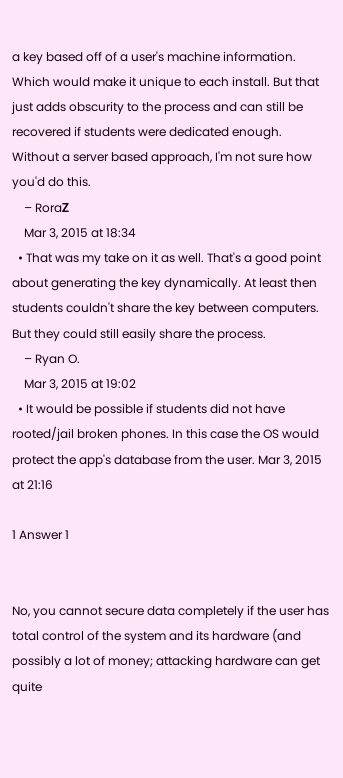a key based off of a user's machine information. Which would make it unique to each install. But that just adds obscurity to the process and can still be recovered if students were dedicated enough. Without a server based approach, I'm not sure how you'd do this.
    – RoraΖ
    Mar 3, 2015 at 18:34
  • That was my take on it as well. That's a good point about generating the key dynamically. At least then students couldn't share the key between computers. But they could still easily share the process.
    – Ryan O.
    Mar 3, 2015 at 19:02
  • It would be possible if students did not have rooted/jail broken phones. In this case the OS would protect the app's database from the user. Mar 3, 2015 at 21:16

1 Answer 1


No, you cannot secure data completely if the user has total control of the system and its hardware (and possibly a lot of money; attacking hardware can get quite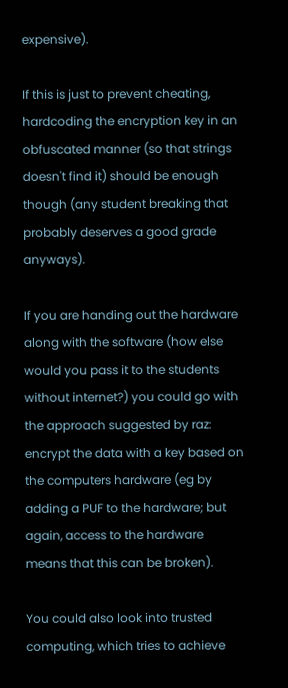expensive).

If this is just to prevent cheating, hardcoding the encryption key in an obfuscated manner (so that strings doesn't find it) should be enough though (any student breaking that probably deserves a good grade anyways).

If you are handing out the hardware along with the software (how else would you pass it to the students without internet?) you could go with the approach suggested by raz: encrypt the data with a key based on the computers hardware (eg by adding a PUF to the hardware; but again, access to the hardware means that this can be broken).

You could also look into trusted computing, which tries to achieve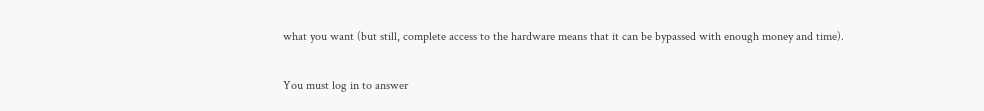what you want (but still, complete access to the hardware means that it can be bypassed with enough money and time).

You must log in to answer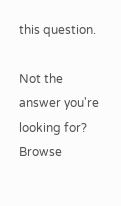this question.

Not the answer you're looking for? Browse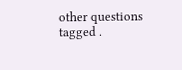other questions tagged .